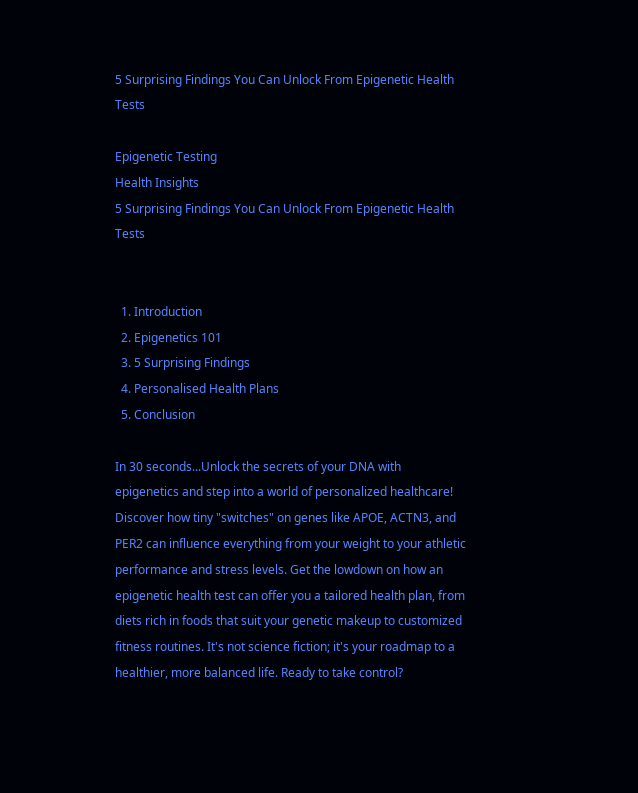5 Surprising Findings You Can Unlock From Epigenetic Health Tests

Epigenetic Testing
Health Insights
5 Surprising Findings You Can Unlock From Epigenetic Health Tests


  1. Introduction
  2. Epigenetics 101
  3. 5 Surprising Findings
  4. Personalised Health Plans
  5. Conclusion

In 30 seconds...Unlock the secrets of your DNA with epigenetics and step into a world of personalized healthcare! Discover how tiny "switches" on genes like APOE, ACTN3, and PER2 can influence everything from your weight to your athletic performance and stress levels. Get the lowdown on how an epigenetic health test can offer you a tailored health plan, from diets rich in foods that suit your genetic makeup to customized fitness routines. It's not science fiction; it's your roadmap to a healthier, more balanced life. Ready to take control?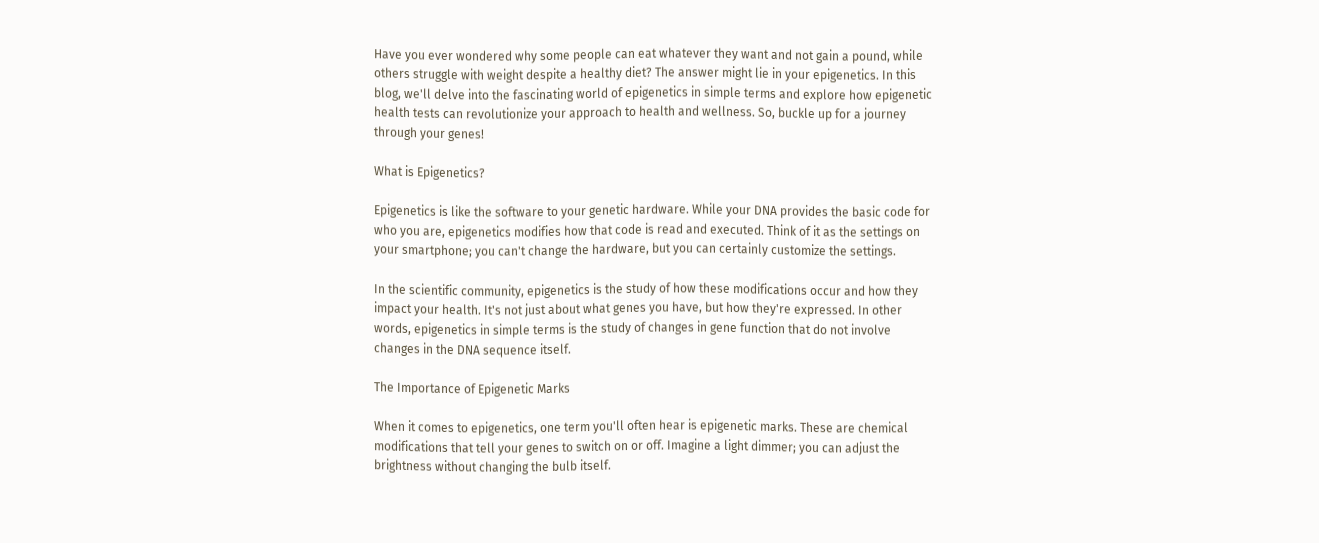Have you ever wondered why some people can eat whatever they want and not gain a pound, while others struggle with weight despite a healthy diet? The answer might lie in your epigenetics. In this blog, we'll delve into the fascinating world of epigenetics in simple terms and explore how epigenetic health tests can revolutionize your approach to health and wellness. So, buckle up for a journey through your genes!

What is Epigenetics?

Epigenetics is like the software to your genetic hardware. While your DNA provides the basic code for who you are, epigenetics modifies how that code is read and executed. Think of it as the settings on your smartphone; you can't change the hardware, but you can certainly customize the settings.

In the scientific community, epigenetics is the study of how these modifications occur and how they impact your health. It's not just about what genes you have, but how they're expressed. In other words, epigenetics in simple terms is the study of changes in gene function that do not involve changes in the DNA sequence itself.

The Importance of Epigenetic Marks

When it comes to epigenetics, one term you'll often hear is epigenetic marks. These are chemical modifications that tell your genes to switch on or off. Imagine a light dimmer; you can adjust the brightness without changing the bulb itself.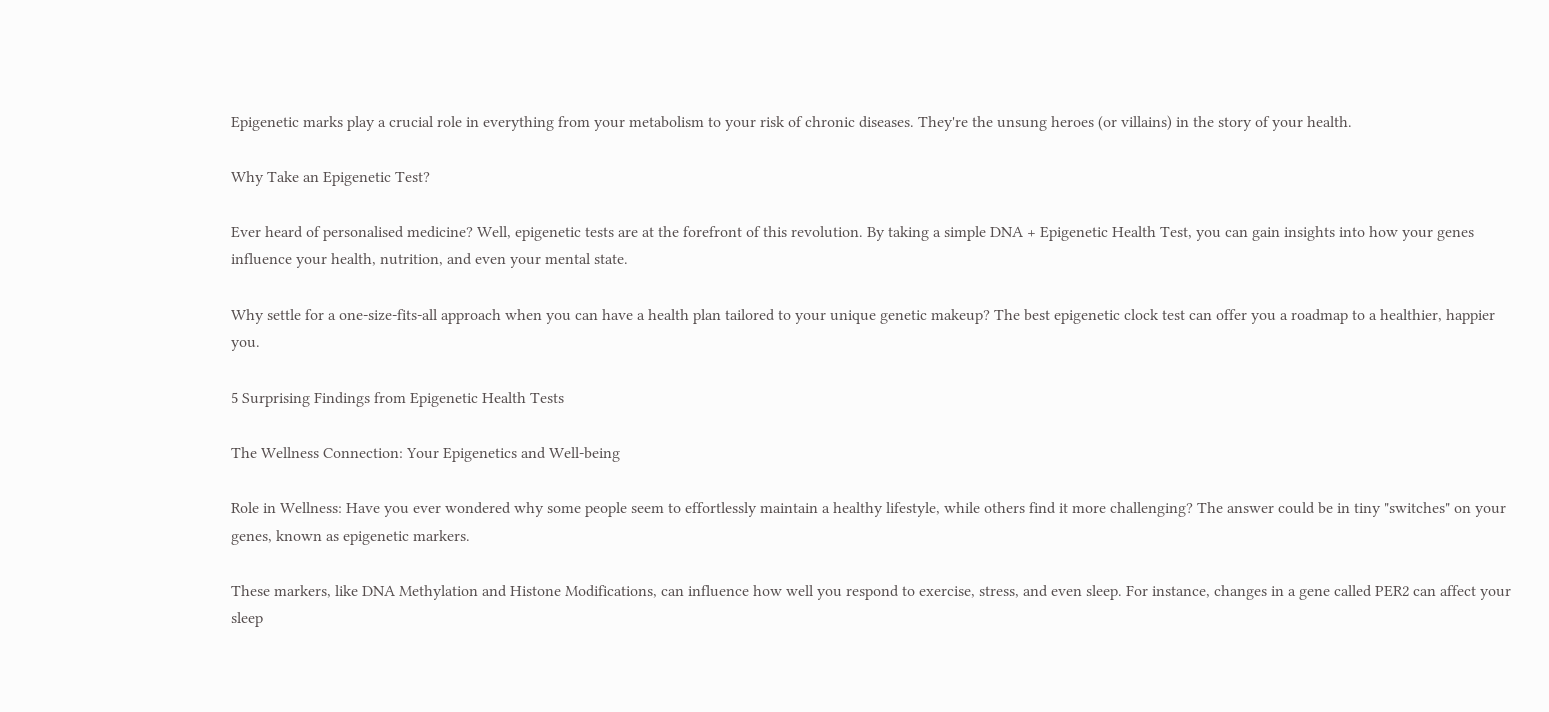Epigenetic marks play a crucial role in everything from your metabolism to your risk of chronic diseases. They're the unsung heroes (or villains) in the story of your health.

Why Take an Epigenetic Test?

Ever heard of personalised medicine? Well, epigenetic tests are at the forefront of this revolution. By taking a simple DNA + Epigenetic Health Test, you can gain insights into how your genes influence your health, nutrition, and even your mental state.

Why settle for a one-size-fits-all approach when you can have a health plan tailored to your unique genetic makeup? The best epigenetic clock test can offer you a roadmap to a healthier, happier you.

5 Surprising Findings from Epigenetic Health Tests

The Wellness Connection: Your Epigenetics and Well-being

Role in Wellness: Have you ever wondered why some people seem to effortlessly maintain a healthy lifestyle, while others find it more challenging? The answer could be in tiny "switches" on your genes, known as epigenetic markers.

These markers, like DNA Methylation and Histone Modifications, can influence how well you respond to exercise, stress, and even sleep. For instance, changes in a gene called PER2 can affect your sleep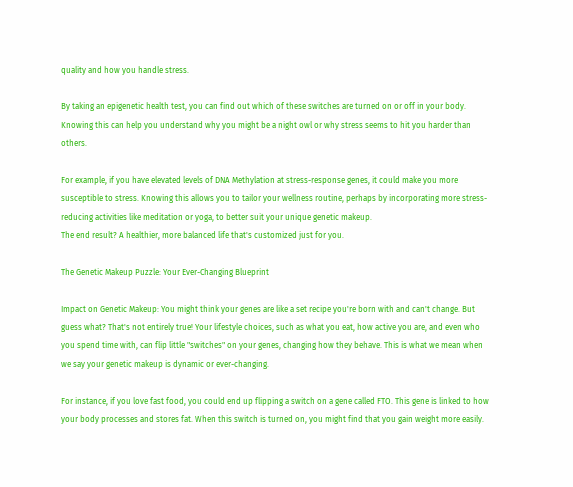quality and how you handle stress.

By taking an epigenetic health test, you can find out which of these switches are turned on or off in your body. Knowing this can help you understand why you might be a night owl or why stress seems to hit you harder than others.

For example, if you have elevated levels of DNA Methylation at stress-response genes, it could make you more susceptible to stress. Knowing this allows you to tailor your wellness routine, perhaps by incorporating more stress-reducing activities like meditation or yoga, to better suit your unique genetic makeup.
The end result? A healthier, more balanced life that's customized just for you.

The Genetic Makeup Puzzle: Your Ever-Changing Blueprint

Impact on Genetic Makeup: You might think your genes are like a set recipe you're born with and can't change. But guess what? That's not entirely true! Your lifestyle choices, such as what you eat, how active you are, and even who you spend time with, can flip little "switches" on your genes, changing how they behave. This is what we mean when we say your genetic makeup is dynamic or ever-changing.

For instance, if you love fast food, you could end up flipping a switch on a gene called FTO. This gene is linked to how your body processes and stores fat. When this switch is turned on, you might find that you gain weight more easily.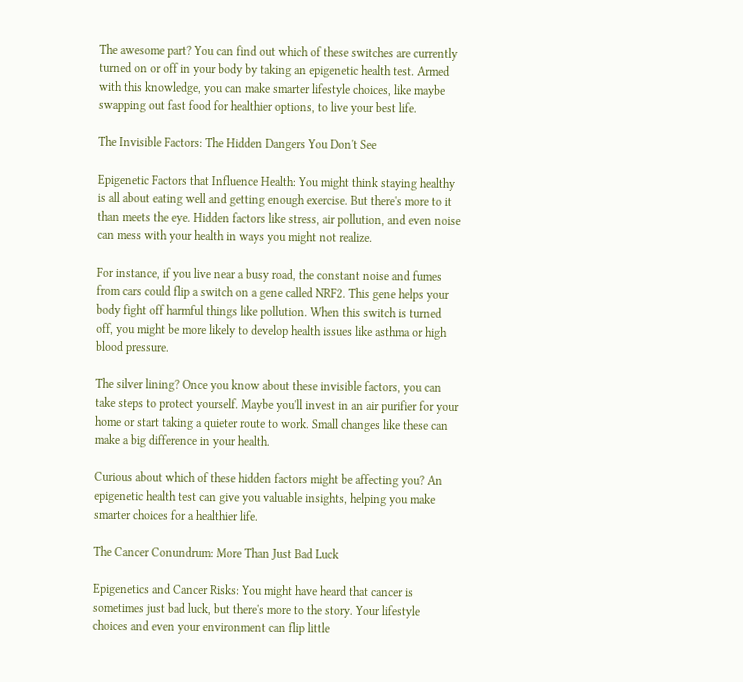The awesome part? You can find out which of these switches are currently turned on or off in your body by taking an epigenetic health test. Armed with this knowledge, you can make smarter lifestyle choices, like maybe swapping out fast food for healthier options, to live your best life.

The Invisible Factors: The Hidden Dangers You Don't See

Epigenetic Factors that Influence Health: You might think staying healthy is all about eating well and getting enough exercise. But there's more to it than meets the eye. Hidden factors like stress, air pollution, and even noise can mess with your health in ways you might not realize.

For instance, if you live near a busy road, the constant noise and fumes from cars could flip a switch on a gene called NRF2. This gene helps your body fight off harmful things like pollution. When this switch is turned off, you might be more likely to develop health issues like asthma or high blood pressure.

The silver lining? Once you know about these invisible factors, you can take steps to protect yourself. Maybe you'll invest in an air purifier for your home or start taking a quieter route to work. Small changes like these can make a big difference in your health.

Curious about which of these hidden factors might be affecting you? An epigenetic health test can give you valuable insights, helping you make smarter choices for a healthier life.

The Cancer Conundrum: More Than Just Bad Luck

Epigenetics and Cancer Risks: You might have heard that cancer is sometimes just bad luck, but there's more to the story. Your lifestyle choices and even your environment can flip little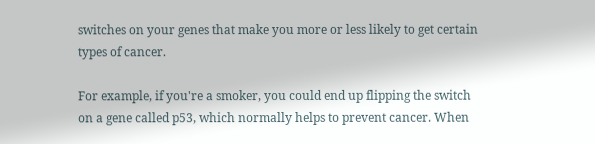switches on your genes that make you more or less likely to get certain types of cancer.

For example, if you're a smoker, you could end up flipping the switch on a gene called p53, which normally helps to prevent cancer. When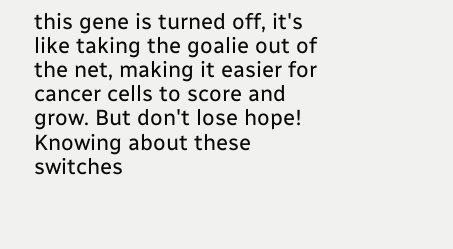this gene is turned off, it's like taking the goalie out of the net, making it easier for cancer cells to score and grow. But don't lose hope! Knowing about these switches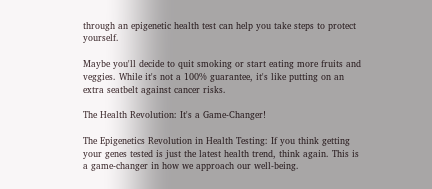through an epigenetic health test can help you take steps to protect yourself.

Maybe you'll decide to quit smoking or start eating more fruits and veggies. While it's not a 100% guarantee, it's like putting on an extra seatbelt against cancer risks.

The Health Revolution: It's a Game-Changer!

The Epigenetics Revolution in Health Testing: If you think getting your genes tested is just the latest health trend, think again. This is a game-changer in how we approach our well-being.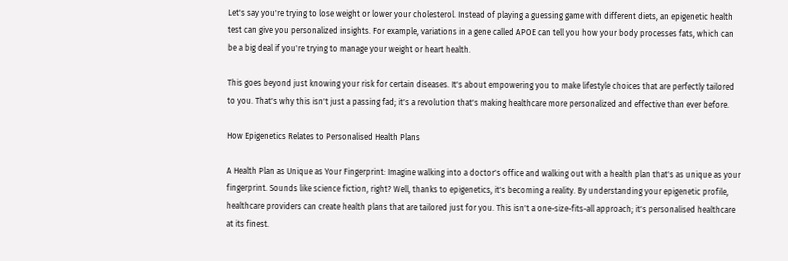Let's say you're trying to lose weight or lower your cholesterol. Instead of playing a guessing game with different diets, an epigenetic health test can give you personalized insights. For example, variations in a gene called APOE can tell you how your body processes fats, which can be a big deal if you're trying to manage your weight or heart health.

This goes beyond just knowing your risk for certain diseases. It's about empowering you to make lifestyle choices that are perfectly tailored to you. That's why this isn't just a passing fad; it's a revolution that's making healthcare more personalized and effective than ever before.

How Epigenetics Relates to Personalised Health Plans

A Health Plan as Unique as Your Fingerprint: Imagine walking into a doctor's office and walking out with a health plan that's as unique as your fingerprint. Sounds like science fiction, right? Well, thanks to epigenetics, it's becoming a reality. By understanding your epigenetic profile, healthcare providers can create health plans that are tailored just for you. This isn't a one-size-fits-all approach; it's personalised healthcare at its finest.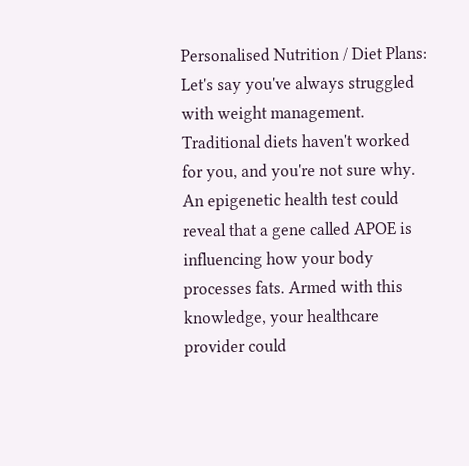Personalised Nutrition / Diet Plans: Let's say you've always struggled with weight management. Traditional diets haven't worked for you, and you're not sure why. An epigenetic health test could reveal that a gene called APOE is influencing how your body processes fats. Armed with this knowledge, your healthcare provider could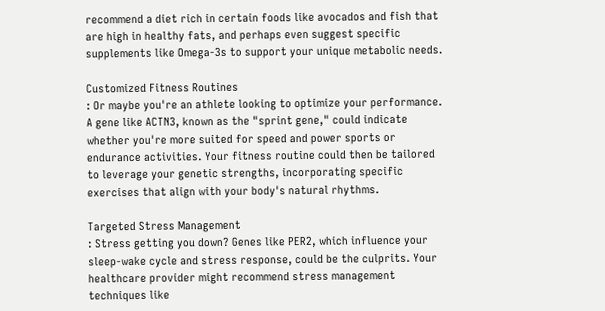recommend a diet rich in certain foods like avocados and fish that are high in healthy fats, and perhaps even suggest specific supplements like Omega-3s to support your unique metabolic needs.

Customized Fitness Routines
: Or maybe you're an athlete looking to optimize your performance. A gene like ACTN3, known as the "sprint gene," could indicate whether you're more suited for speed and power sports or endurance activities. Your fitness routine could then be tailored to leverage your genetic strengths, incorporating specific exercises that align with your body's natural rhythms.

Targeted Stress Management
: Stress getting you down? Genes like PER2, which influence your sleep-wake cycle and stress response, could be the culprits. Your healthcare provider might recommend stress management techniques like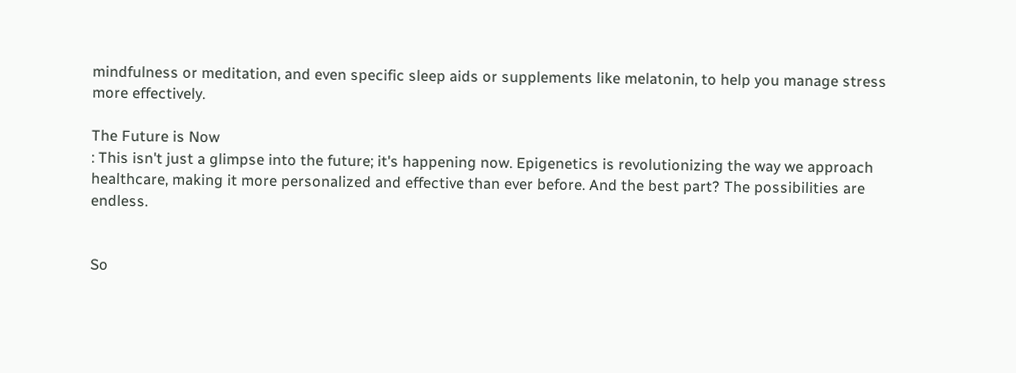mindfulness or meditation, and even specific sleep aids or supplements like melatonin, to help you manage stress more effectively.

The Future is Now
: This isn't just a glimpse into the future; it's happening now. Epigenetics is revolutionizing the way we approach healthcare, making it more personalized and effective than ever before. And the best part? The possibilities are endless.


So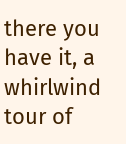there you have it, a whirlwind tour of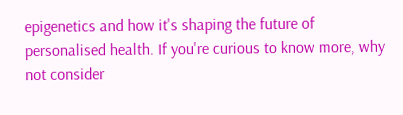epigenetics and how it's shaping the future of personalised health. If you're curious to know more, why not consider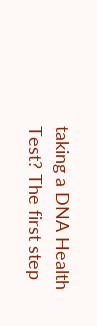taking a DNA Health Test? The first step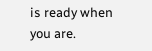is ready when you are.